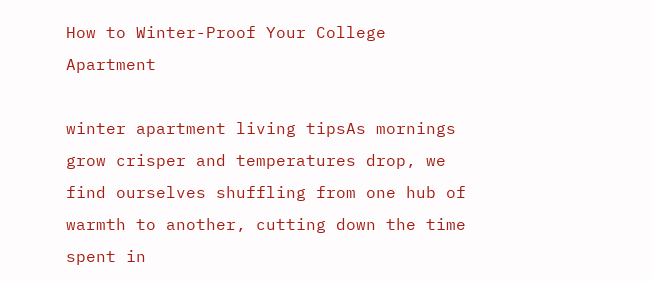How to Winter-Proof Your College Apartment

winter apartment living tipsAs mornings grow crisper and temperatures drop, we find ourselves shuffling from one hub of warmth to another, cutting down the time spent in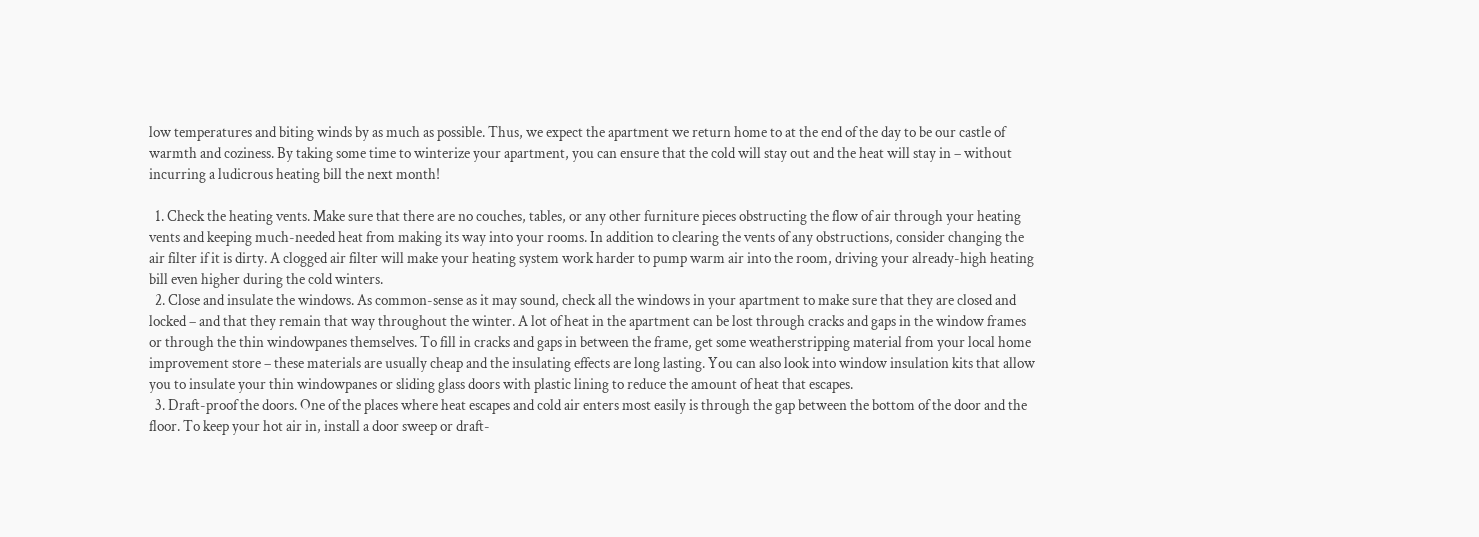low temperatures and biting winds by as much as possible. Thus, we expect the apartment we return home to at the end of the day to be our castle of warmth and coziness. By taking some time to winterize your apartment, you can ensure that the cold will stay out and the heat will stay in – without incurring a ludicrous heating bill the next month!

  1. Check the heating vents. Make sure that there are no couches, tables, or any other furniture pieces obstructing the flow of air through your heating vents and keeping much-needed heat from making its way into your rooms. In addition to clearing the vents of any obstructions, consider changing the air filter if it is dirty. A clogged air filter will make your heating system work harder to pump warm air into the room, driving your already-high heating bill even higher during the cold winters.
  2. Close and insulate the windows. As common-sense as it may sound, check all the windows in your apartment to make sure that they are closed and locked – and that they remain that way throughout the winter. A lot of heat in the apartment can be lost through cracks and gaps in the window frames or through the thin windowpanes themselves. To fill in cracks and gaps in between the frame, get some weatherstripping material from your local home improvement store – these materials are usually cheap and the insulating effects are long lasting. You can also look into window insulation kits that allow you to insulate your thin windowpanes or sliding glass doors with plastic lining to reduce the amount of heat that escapes.
  3. Draft-proof the doors. One of the places where heat escapes and cold air enters most easily is through the gap between the bottom of the door and the floor. To keep your hot air in, install a door sweep or draft-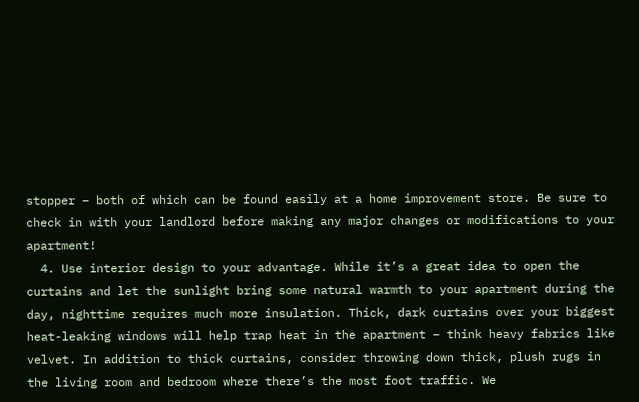stopper – both of which can be found easily at a home improvement store. Be sure to check in with your landlord before making any major changes or modifications to your apartment!
  4. Use interior design to your advantage. While it’s a great idea to open the curtains and let the sunlight bring some natural warmth to your apartment during the day, nighttime requires much more insulation. Thick, dark curtains over your biggest heat-leaking windows will help trap heat in the apartment – think heavy fabrics like velvet. In addition to thick curtains, consider throwing down thick, plush rugs in the living room and bedroom where there’s the most foot traffic. We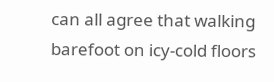can all agree that walking barefoot on icy-cold floors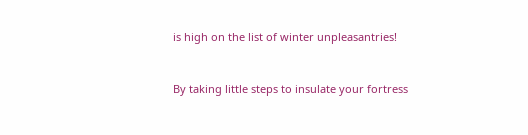is high on the list of winter unpleasantries!


By taking little steps to insulate your fortress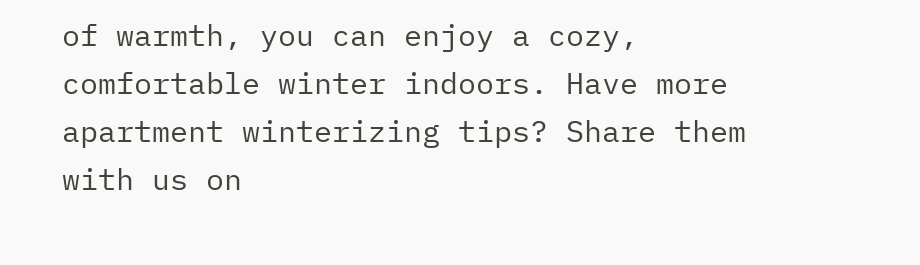of warmth, you can enjoy a cozy, comfortable winter indoors. Have more apartment winterizing tips? Share them with us on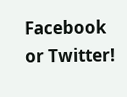Facebook or Twitter!